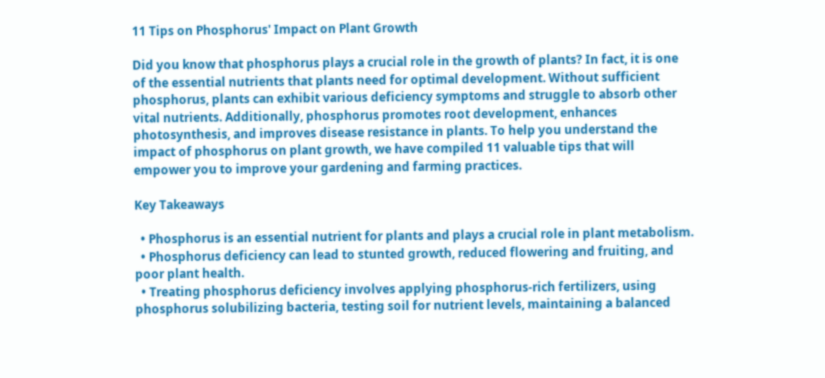11 Tips on Phosphorus' Impact on Plant Growth

Did you know that phosphorus plays a crucial role in the growth of plants? In fact, it is one of the essential nutrients that plants need for optimal development. Without sufficient phosphorus, plants can exhibit various deficiency symptoms and struggle to absorb other vital nutrients. Additionally, phosphorus promotes root development, enhances photosynthesis, and improves disease resistance in plants. To help you understand the impact of phosphorus on plant growth, we have compiled 11 valuable tips that will empower you to improve your gardening and farming practices.

Key Takeaways

  • Phosphorus is an essential nutrient for plants and plays a crucial role in plant metabolism.
  • Phosphorus deficiency can lead to stunted growth, reduced flowering and fruiting, and poor plant health.
  • Treating phosphorus deficiency involves applying phosphorus-rich fertilizers, using phosphorus solubilizing bacteria, testing soil for nutrient levels, maintaining a balanced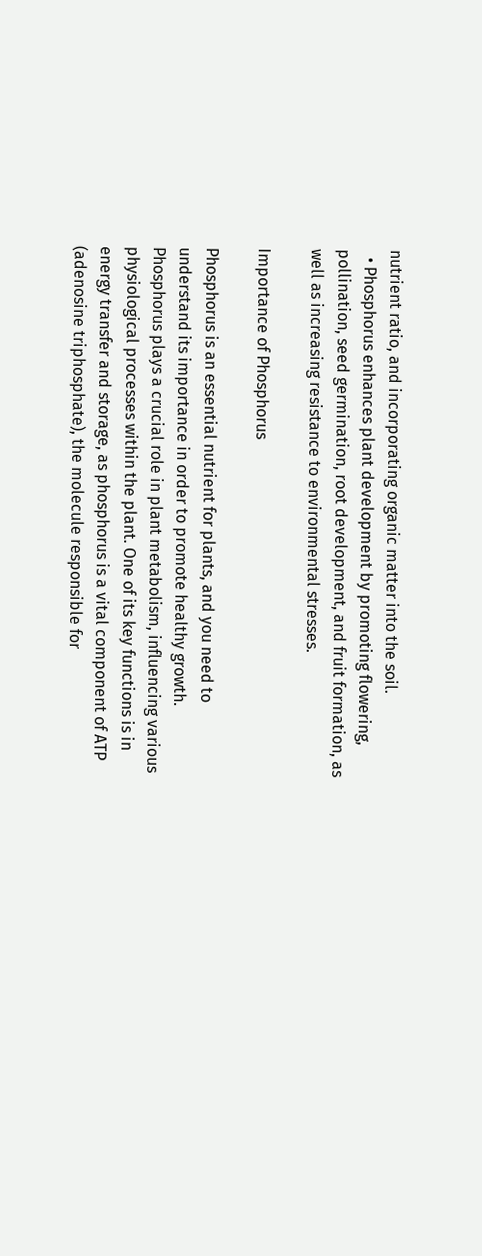nutrient ratio, and incorporating organic matter into the soil.
  • Phosphorus enhances plant development by promoting flowering, pollination, seed germination, root development, and fruit formation, as well as increasing resistance to environmental stresses.

Importance of Phosphorus

Phosphorus is an essential nutrient for plants, and you need to understand its importance in order to promote healthy growth. Phosphorus plays a crucial role in plant metabolism, influencing various physiological processes within the plant. One of its key functions is in energy transfer and storage, as phosphorus is a vital component of ATP (adenosine triphosphate), the molecule responsible for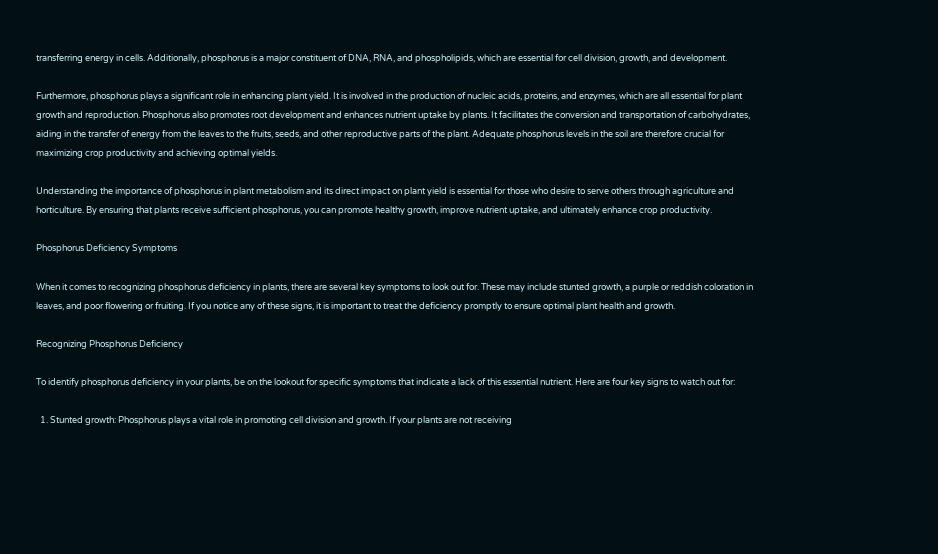transferring energy in cells. Additionally, phosphorus is a major constituent of DNA, RNA, and phospholipids, which are essential for cell division, growth, and development.

Furthermore, phosphorus plays a significant role in enhancing plant yield. It is involved in the production of nucleic acids, proteins, and enzymes, which are all essential for plant growth and reproduction. Phosphorus also promotes root development and enhances nutrient uptake by plants. It facilitates the conversion and transportation of carbohydrates, aiding in the transfer of energy from the leaves to the fruits, seeds, and other reproductive parts of the plant. Adequate phosphorus levels in the soil are therefore crucial for maximizing crop productivity and achieving optimal yields.

Understanding the importance of phosphorus in plant metabolism and its direct impact on plant yield is essential for those who desire to serve others through agriculture and horticulture. By ensuring that plants receive sufficient phosphorus, you can promote healthy growth, improve nutrient uptake, and ultimately enhance crop productivity.

Phosphorus Deficiency Symptoms

When it comes to recognizing phosphorus deficiency in plants, there are several key symptoms to look out for. These may include stunted growth, a purple or reddish coloration in leaves, and poor flowering or fruiting. If you notice any of these signs, it is important to treat the deficiency promptly to ensure optimal plant health and growth.

Recognizing Phosphorus Deficiency

To identify phosphorus deficiency in your plants, be on the lookout for specific symptoms that indicate a lack of this essential nutrient. Here are four key signs to watch out for:

  1. Stunted growth: Phosphorus plays a vital role in promoting cell division and growth. If your plants are not receiving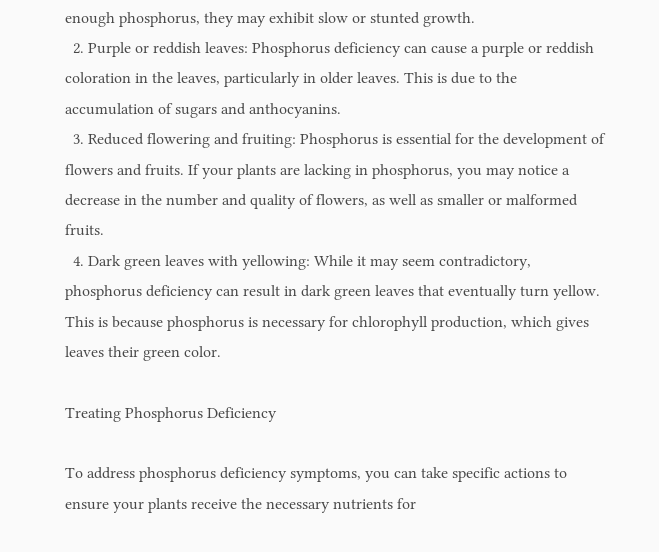enough phosphorus, they may exhibit slow or stunted growth.
  2. Purple or reddish leaves: Phosphorus deficiency can cause a purple or reddish coloration in the leaves, particularly in older leaves. This is due to the accumulation of sugars and anthocyanins.
  3. Reduced flowering and fruiting: Phosphorus is essential for the development of flowers and fruits. If your plants are lacking in phosphorus, you may notice a decrease in the number and quality of flowers, as well as smaller or malformed fruits.
  4. Dark green leaves with yellowing: While it may seem contradictory, phosphorus deficiency can result in dark green leaves that eventually turn yellow. This is because phosphorus is necessary for chlorophyll production, which gives leaves their green color.

Treating Phosphorus Deficiency

To address phosphorus deficiency symptoms, you can take specific actions to ensure your plants receive the necessary nutrients for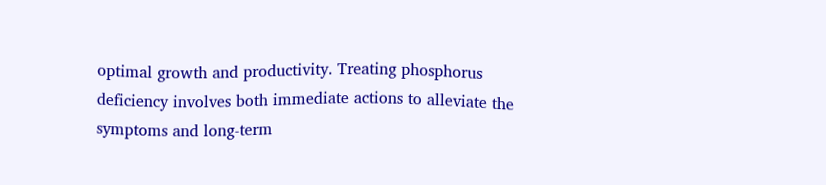optimal growth and productivity. Treating phosphorus deficiency involves both immediate actions to alleviate the symptoms and long-term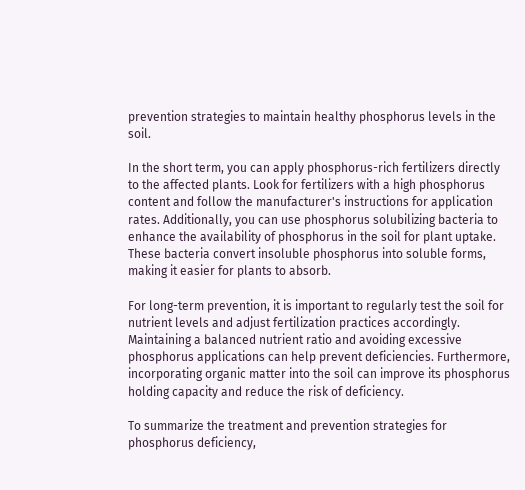prevention strategies to maintain healthy phosphorus levels in the soil.

In the short term, you can apply phosphorus-rich fertilizers directly to the affected plants. Look for fertilizers with a high phosphorus content and follow the manufacturer's instructions for application rates. Additionally, you can use phosphorus solubilizing bacteria to enhance the availability of phosphorus in the soil for plant uptake. These bacteria convert insoluble phosphorus into soluble forms, making it easier for plants to absorb.

For long-term prevention, it is important to regularly test the soil for nutrient levels and adjust fertilization practices accordingly. Maintaining a balanced nutrient ratio and avoiding excessive phosphorus applications can help prevent deficiencies. Furthermore, incorporating organic matter into the soil can improve its phosphorus holding capacity and reduce the risk of deficiency.

To summarize the treatment and prevention strategies for phosphorus deficiency,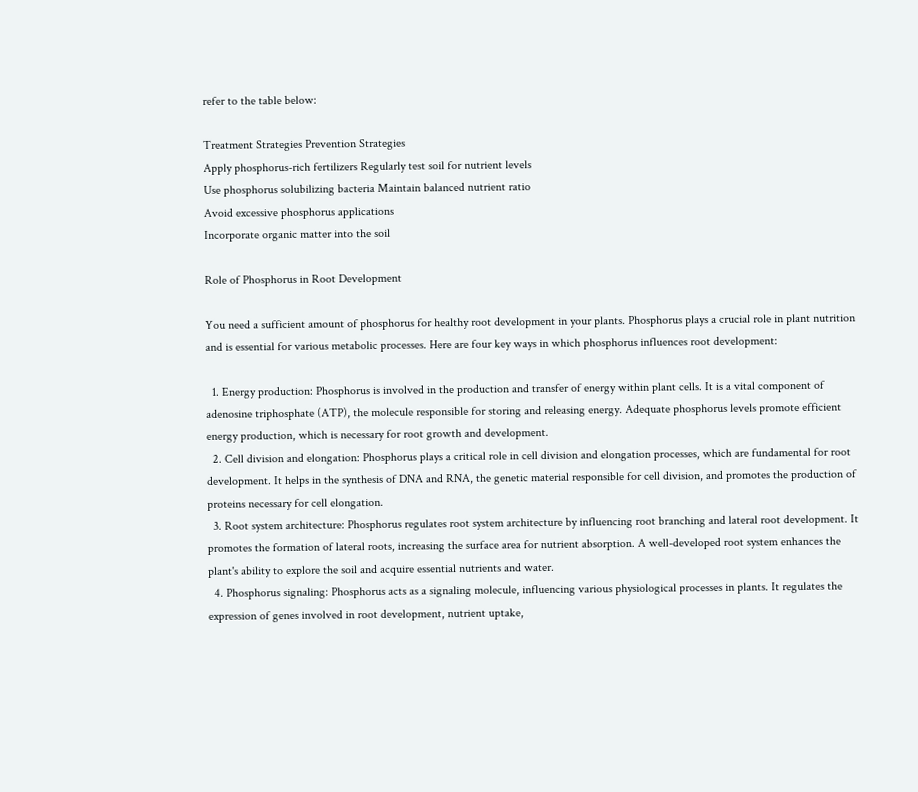refer to the table below:

Treatment Strategies Prevention Strategies
Apply phosphorus-rich fertilizers Regularly test soil for nutrient levels
Use phosphorus solubilizing bacteria Maintain balanced nutrient ratio
Avoid excessive phosphorus applications
Incorporate organic matter into the soil

Role of Phosphorus in Root Development

You need a sufficient amount of phosphorus for healthy root development in your plants. Phosphorus plays a crucial role in plant nutrition and is essential for various metabolic processes. Here are four key ways in which phosphorus influences root development:

  1. Energy production: Phosphorus is involved in the production and transfer of energy within plant cells. It is a vital component of adenosine triphosphate (ATP), the molecule responsible for storing and releasing energy. Adequate phosphorus levels promote efficient energy production, which is necessary for root growth and development.
  2. Cell division and elongation: Phosphorus plays a critical role in cell division and elongation processes, which are fundamental for root development. It helps in the synthesis of DNA and RNA, the genetic material responsible for cell division, and promotes the production of proteins necessary for cell elongation.
  3. Root system architecture: Phosphorus regulates root system architecture by influencing root branching and lateral root development. It promotes the formation of lateral roots, increasing the surface area for nutrient absorption. A well-developed root system enhances the plant's ability to explore the soil and acquire essential nutrients and water.
  4. Phosphorus signaling: Phosphorus acts as a signaling molecule, influencing various physiological processes in plants. It regulates the expression of genes involved in root development, nutrient uptake,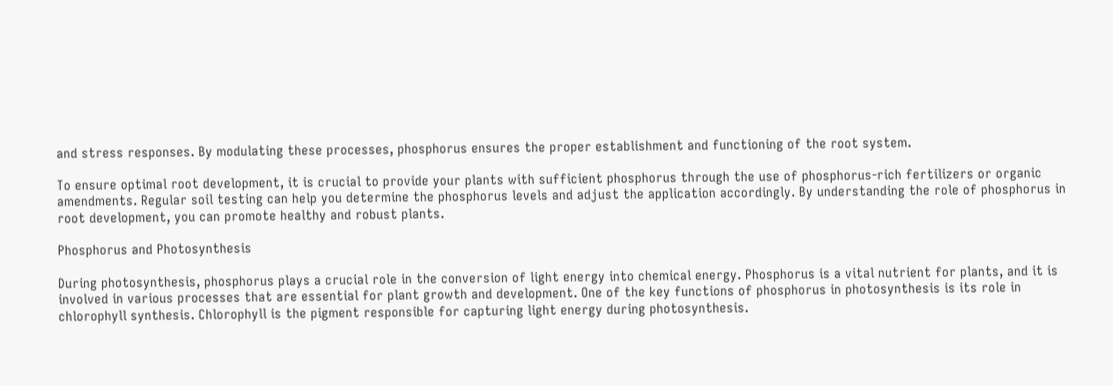and stress responses. By modulating these processes, phosphorus ensures the proper establishment and functioning of the root system.

To ensure optimal root development, it is crucial to provide your plants with sufficient phosphorus through the use of phosphorus-rich fertilizers or organic amendments. Regular soil testing can help you determine the phosphorus levels and adjust the application accordingly. By understanding the role of phosphorus in root development, you can promote healthy and robust plants.

Phosphorus and Photosynthesis

During photosynthesis, phosphorus plays a crucial role in the conversion of light energy into chemical energy. Phosphorus is a vital nutrient for plants, and it is involved in various processes that are essential for plant growth and development. One of the key functions of phosphorus in photosynthesis is its role in chlorophyll synthesis. Chlorophyll is the pigment responsible for capturing light energy during photosynthesis.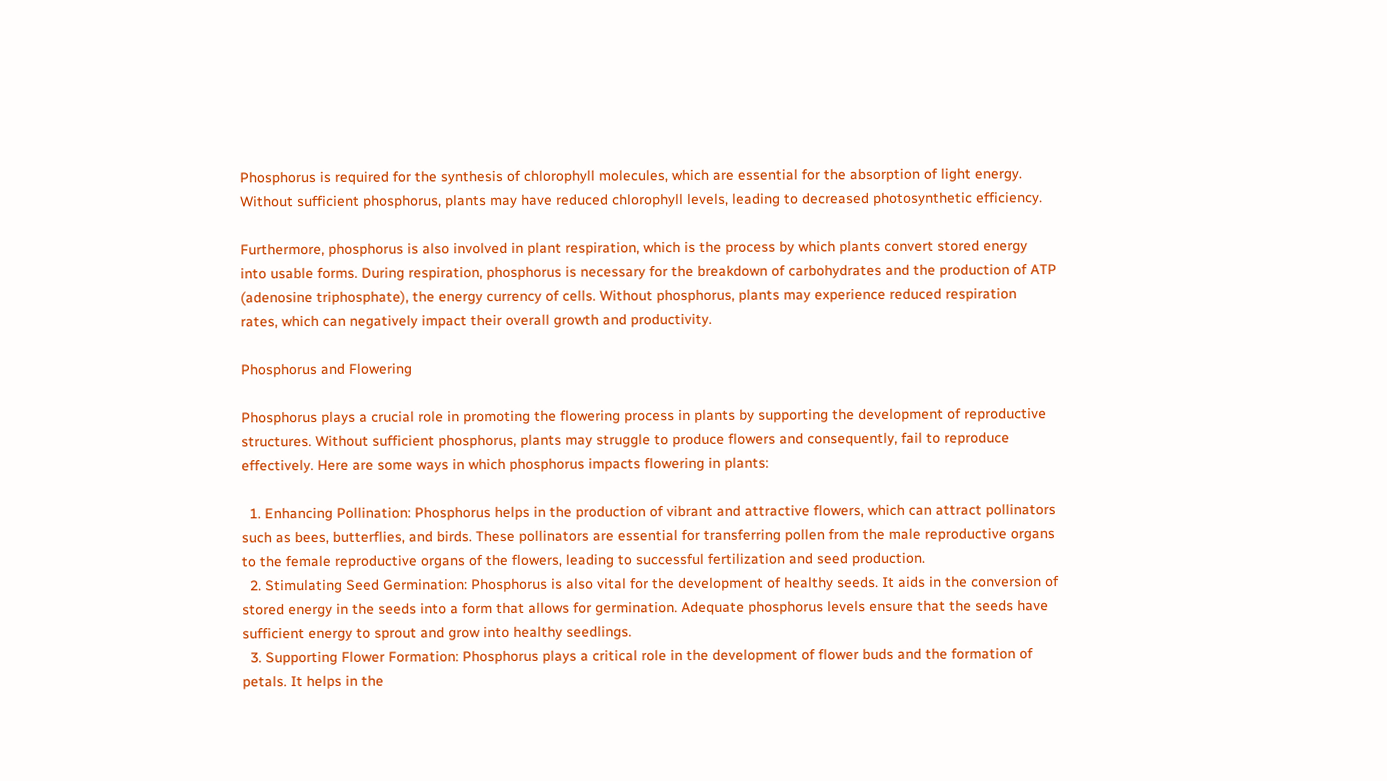Phosphorus is required for the synthesis of chlorophyll molecules, which are essential for the absorption of light energy. Without sufficient phosphorus, plants may have reduced chlorophyll levels, leading to decreased photosynthetic efficiency.

Furthermore, phosphorus is also involved in plant respiration, which is the process by which plants convert stored energy into usable forms. During respiration, phosphorus is necessary for the breakdown of carbohydrates and the production of ATP (adenosine triphosphate), the energy currency of cells. Without phosphorus, plants may experience reduced respiration rates, which can negatively impact their overall growth and productivity.

Phosphorus and Flowering

Phosphorus plays a crucial role in promoting the flowering process in plants by supporting the development of reproductive structures. Without sufficient phosphorus, plants may struggle to produce flowers and consequently, fail to reproduce effectively. Here are some ways in which phosphorus impacts flowering in plants:

  1. Enhancing Pollination: Phosphorus helps in the production of vibrant and attractive flowers, which can attract pollinators such as bees, butterflies, and birds. These pollinators are essential for transferring pollen from the male reproductive organs to the female reproductive organs of the flowers, leading to successful fertilization and seed production.
  2. Stimulating Seed Germination: Phosphorus is also vital for the development of healthy seeds. It aids in the conversion of stored energy in the seeds into a form that allows for germination. Adequate phosphorus levels ensure that the seeds have sufficient energy to sprout and grow into healthy seedlings.
  3. Supporting Flower Formation: Phosphorus plays a critical role in the development of flower buds and the formation of petals. It helps in the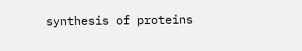synthesis of proteins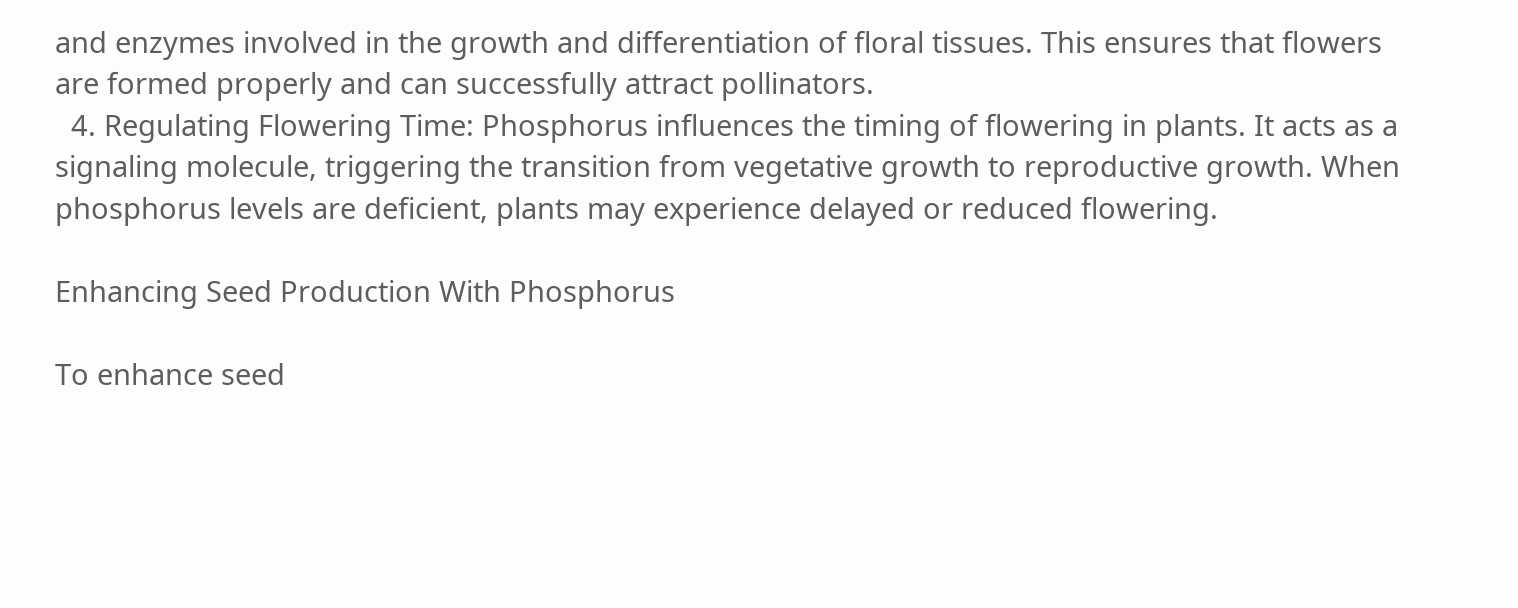and enzymes involved in the growth and differentiation of floral tissues. This ensures that flowers are formed properly and can successfully attract pollinators.
  4. Regulating Flowering Time: Phosphorus influences the timing of flowering in plants. It acts as a signaling molecule, triggering the transition from vegetative growth to reproductive growth. When phosphorus levels are deficient, plants may experience delayed or reduced flowering.

Enhancing Seed Production With Phosphorus

To enhance seed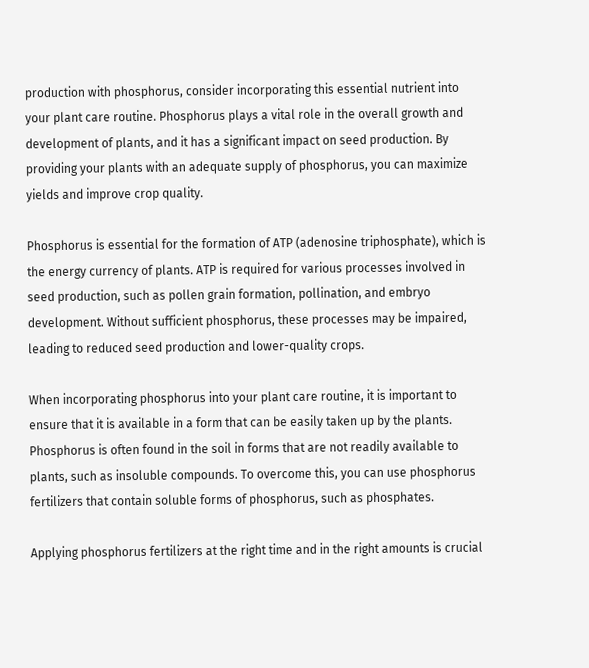production with phosphorus, consider incorporating this essential nutrient into your plant care routine. Phosphorus plays a vital role in the overall growth and development of plants, and it has a significant impact on seed production. By providing your plants with an adequate supply of phosphorus, you can maximize yields and improve crop quality.

Phosphorus is essential for the formation of ATP (adenosine triphosphate), which is the energy currency of plants. ATP is required for various processes involved in seed production, such as pollen grain formation, pollination, and embryo development. Without sufficient phosphorus, these processes may be impaired, leading to reduced seed production and lower-quality crops.

When incorporating phosphorus into your plant care routine, it is important to ensure that it is available in a form that can be easily taken up by the plants. Phosphorus is often found in the soil in forms that are not readily available to plants, such as insoluble compounds. To overcome this, you can use phosphorus fertilizers that contain soluble forms of phosphorus, such as phosphates.

Applying phosphorus fertilizers at the right time and in the right amounts is crucial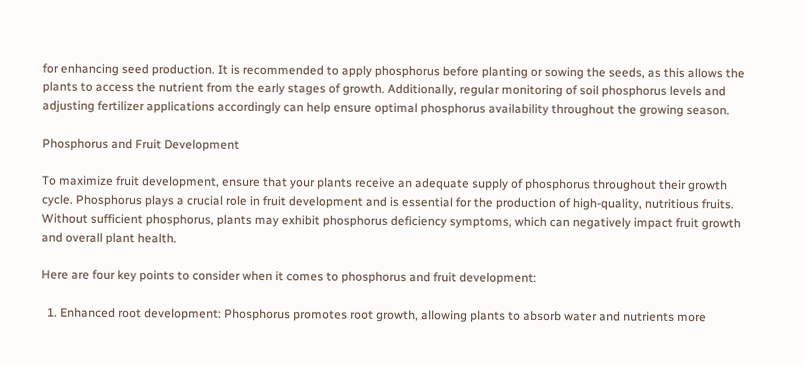for enhancing seed production. It is recommended to apply phosphorus before planting or sowing the seeds, as this allows the plants to access the nutrient from the early stages of growth. Additionally, regular monitoring of soil phosphorus levels and adjusting fertilizer applications accordingly can help ensure optimal phosphorus availability throughout the growing season.

Phosphorus and Fruit Development

To maximize fruit development, ensure that your plants receive an adequate supply of phosphorus throughout their growth cycle. Phosphorus plays a crucial role in fruit development and is essential for the production of high-quality, nutritious fruits. Without sufficient phosphorus, plants may exhibit phosphorus deficiency symptoms, which can negatively impact fruit growth and overall plant health.

Here are four key points to consider when it comes to phosphorus and fruit development:

  1. Enhanced root development: Phosphorus promotes root growth, allowing plants to absorb water and nutrients more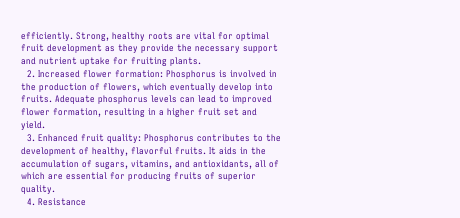efficiently. Strong, healthy roots are vital for optimal fruit development as they provide the necessary support and nutrient uptake for fruiting plants.
  2. Increased flower formation: Phosphorus is involved in the production of flowers, which eventually develop into fruits. Adequate phosphorus levels can lead to improved flower formation, resulting in a higher fruit set and yield.
  3. Enhanced fruit quality: Phosphorus contributes to the development of healthy, flavorful fruits. It aids in the accumulation of sugars, vitamins, and antioxidants, all of which are essential for producing fruits of superior quality.
  4. Resistance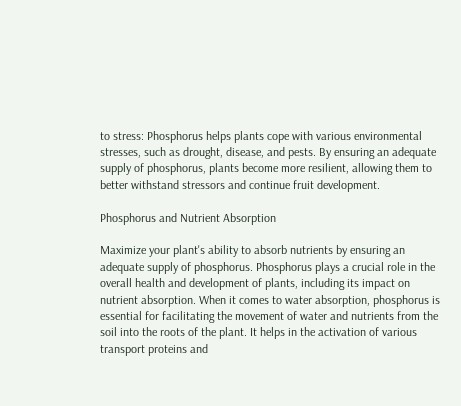to stress: Phosphorus helps plants cope with various environmental stresses, such as drought, disease, and pests. By ensuring an adequate supply of phosphorus, plants become more resilient, allowing them to better withstand stressors and continue fruit development.

Phosphorus and Nutrient Absorption

Maximize your plant's ability to absorb nutrients by ensuring an adequate supply of phosphorus. Phosphorus plays a crucial role in the overall health and development of plants, including its impact on nutrient absorption. When it comes to water absorption, phosphorus is essential for facilitating the movement of water and nutrients from the soil into the roots of the plant. It helps in the activation of various transport proteins and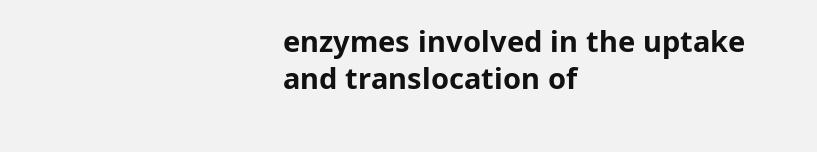enzymes involved in the uptake and translocation of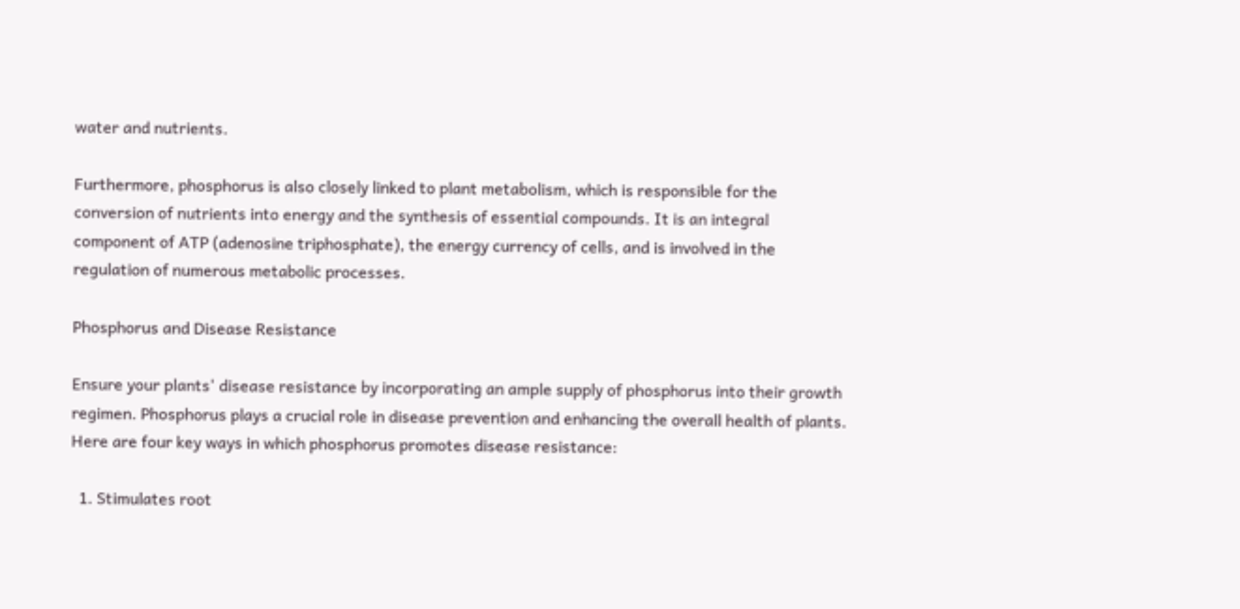water and nutrients.

Furthermore, phosphorus is also closely linked to plant metabolism, which is responsible for the conversion of nutrients into energy and the synthesis of essential compounds. It is an integral component of ATP (adenosine triphosphate), the energy currency of cells, and is involved in the regulation of numerous metabolic processes.

Phosphorus and Disease Resistance

Ensure your plants' disease resistance by incorporating an ample supply of phosphorus into their growth regimen. Phosphorus plays a crucial role in disease prevention and enhancing the overall health of plants. Here are four key ways in which phosphorus promotes disease resistance:

  1. Stimulates root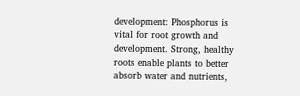development: Phosphorus is vital for root growth and development. Strong, healthy roots enable plants to better absorb water and nutrients,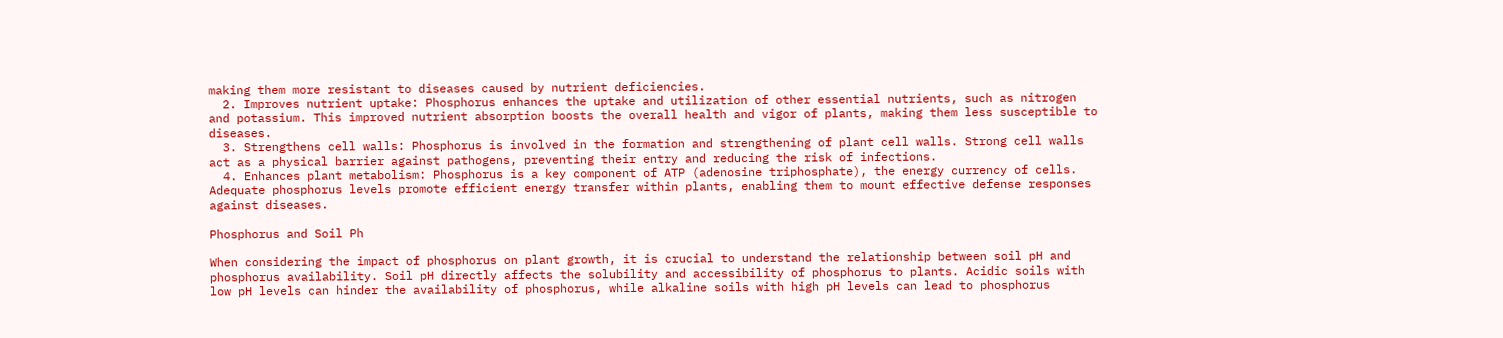making them more resistant to diseases caused by nutrient deficiencies.
  2. Improves nutrient uptake: Phosphorus enhances the uptake and utilization of other essential nutrients, such as nitrogen and potassium. This improved nutrient absorption boosts the overall health and vigor of plants, making them less susceptible to diseases.
  3. Strengthens cell walls: Phosphorus is involved in the formation and strengthening of plant cell walls. Strong cell walls act as a physical barrier against pathogens, preventing their entry and reducing the risk of infections.
  4. Enhances plant metabolism: Phosphorus is a key component of ATP (adenosine triphosphate), the energy currency of cells. Adequate phosphorus levels promote efficient energy transfer within plants, enabling them to mount effective defense responses against diseases.

Phosphorus and Soil Ph

When considering the impact of phosphorus on plant growth, it is crucial to understand the relationship between soil pH and phosphorus availability. Soil pH directly affects the solubility and accessibility of phosphorus to plants. Acidic soils with low pH levels can hinder the availability of phosphorus, while alkaline soils with high pH levels can lead to phosphorus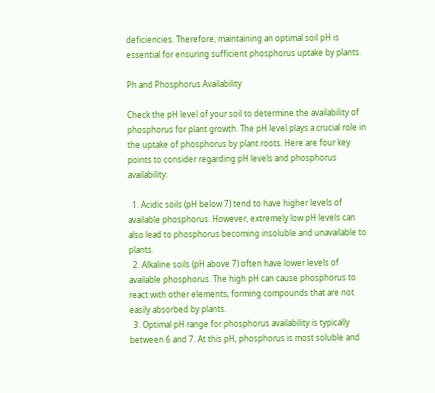deficiencies. Therefore, maintaining an optimal soil pH is essential for ensuring sufficient phosphorus uptake by plants.

Ph and Phosphorus Availability

Check the pH level of your soil to determine the availability of phosphorus for plant growth. The pH level plays a crucial role in the uptake of phosphorus by plant roots. Here are four key points to consider regarding pH levels and phosphorus availability:

  1. Acidic soils (pH below 7) tend to have higher levels of available phosphorus. However, extremely low pH levels can also lead to phosphorus becoming insoluble and unavailable to plants.
  2. Alkaline soils (pH above 7) often have lower levels of available phosphorus. The high pH can cause phosphorus to react with other elements, forming compounds that are not easily absorbed by plants.
  3. Optimal pH range for phosphorus availability is typically between 6 and 7. At this pH, phosphorus is most soluble and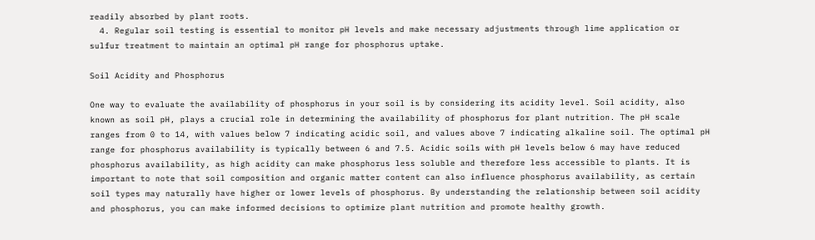readily absorbed by plant roots.
  4. Regular soil testing is essential to monitor pH levels and make necessary adjustments through lime application or sulfur treatment to maintain an optimal pH range for phosphorus uptake.

Soil Acidity and Phosphorus

One way to evaluate the availability of phosphorus in your soil is by considering its acidity level. Soil acidity, also known as soil pH, plays a crucial role in determining the availability of phosphorus for plant nutrition. The pH scale ranges from 0 to 14, with values below 7 indicating acidic soil, and values above 7 indicating alkaline soil. The optimal pH range for phosphorus availability is typically between 6 and 7.5. Acidic soils with pH levels below 6 may have reduced phosphorus availability, as high acidity can make phosphorus less soluble and therefore less accessible to plants. It is important to note that soil composition and organic matter content can also influence phosphorus availability, as certain soil types may naturally have higher or lower levels of phosphorus. By understanding the relationship between soil acidity and phosphorus, you can make informed decisions to optimize plant nutrition and promote healthy growth.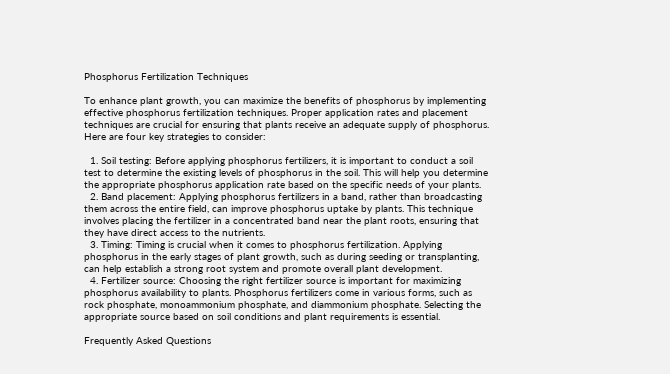Phosphorus Fertilization Techniques

To enhance plant growth, you can maximize the benefits of phosphorus by implementing effective phosphorus fertilization techniques. Proper application rates and placement techniques are crucial for ensuring that plants receive an adequate supply of phosphorus. Here are four key strategies to consider:

  1. Soil testing: Before applying phosphorus fertilizers, it is important to conduct a soil test to determine the existing levels of phosphorus in the soil. This will help you determine the appropriate phosphorus application rate based on the specific needs of your plants.
  2. Band placement: Applying phosphorus fertilizers in a band, rather than broadcasting them across the entire field, can improve phosphorus uptake by plants. This technique involves placing the fertilizer in a concentrated band near the plant roots, ensuring that they have direct access to the nutrients.
  3. Timing: Timing is crucial when it comes to phosphorus fertilization. Applying phosphorus in the early stages of plant growth, such as during seeding or transplanting, can help establish a strong root system and promote overall plant development.
  4. Fertilizer source: Choosing the right fertilizer source is important for maximizing phosphorus availability to plants. Phosphorus fertilizers come in various forms, such as rock phosphate, monoammonium phosphate, and diammonium phosphate. Selecting the appropriate source based on soil conditions and plant requirements is essential.

Frequently Asked Questions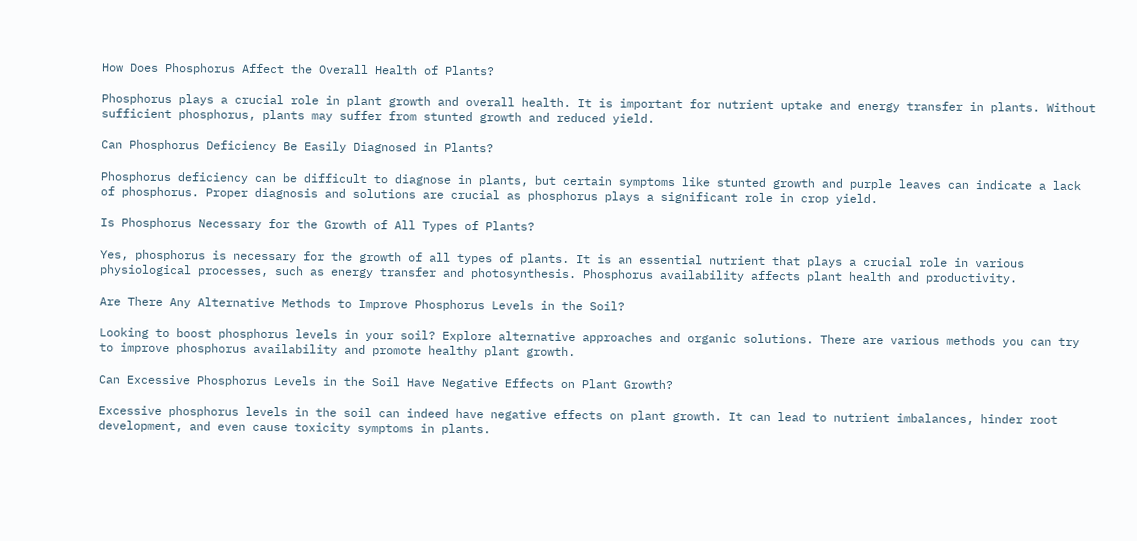How Does Phosphorus Affect the Overall Health of Plants?

Phosphorus plays a crucial role in plant growth and overall health. It is important for nutrient uptake and energy transfer in plants. Without sufficient phosphorus, plants may suffer from stunted growth and reduced yield.

Can Phosphorus Deficiency Be Easily Diagnosed in Plants?

Phosphorus deficiency can be difficult to diagnose in plants, but certain symptoms like stunted growth and purple leaves can indicate a lack of phosphorus. Proper diagnosis and solutions are crucial as phosphorus plays a significant role in crop yield.

Is Phosphorus Necessary for the Growth of All Types of Plants?

Yes, phosphorus is necessary for the growth of all types of plants. It is an essential nutrient that plays a crucial role in various physiological processes, such as energy transfer and photosynthesis. Phosphorus availability affects plant health and productivity.

Are There Any Alternative Methods to Improve Phosphorus Levels in the Soil?

Looking to boost phosphorus levels in your soil? Explore alternative approaches and organic solutions. There are various methods you can try to improve phosphorus availability and promote healthy plant growth.

Can Excessive Phosphorus Levels in the Soil Have Negative Effects on Plant Growth?

Excessive phosphorus levels in the soil can indeed have negative effects on plant growth. It can lead to nutrient imbalances, hinder root development, and even cause toxicity symptoms in plants.